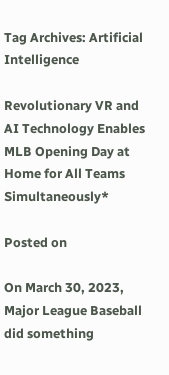Tag Archives: Artificial Intelligence

Revolutionary VR and AI Technology Enables MLB Opening Day at Home for All Teams Simultaneously*

Posted on

On March 30, 2023, Major League Baseball did something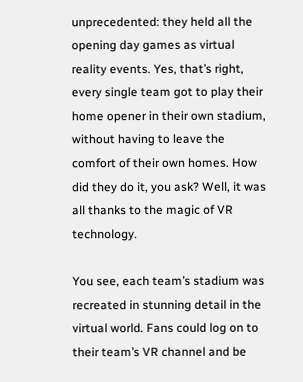unprecedented: they held all the opening day games as virtual reality events. Yes, that’s right, every single team got to play their home opener in their own stadium, without having to leave the comfort of their own homes. How did they do it, you ask? Well, it was all thanks to the magic of VR technology.

You see, each team’s stadium was recreated in stunning detail in the virtual world. Fans could log on to their team’s VR channel and be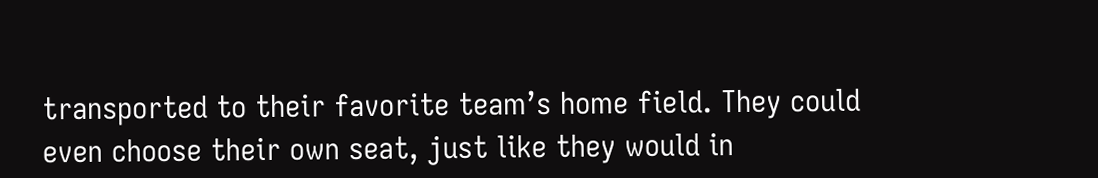transported to their favorite team’s home field. They could even choose their own seat, just like they would in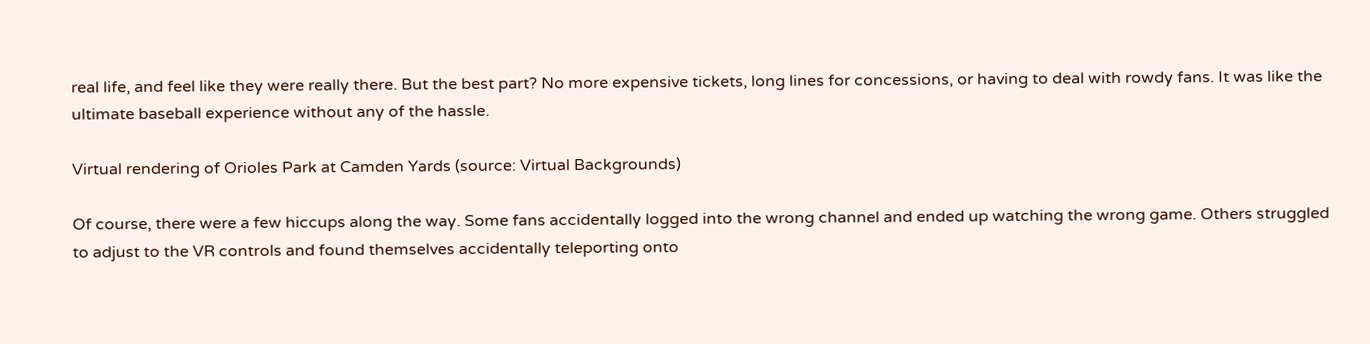real life, and feel like they were really there. But the best part? No more expensive tickets, long lines for concessions, or having to deal with rowdy fans. It was like the ultimate baseball experience without any of the hassle.

Virtual rendering of Orioles Park at Camden Yards (source: Virtual Backgrounds)

Of course, there were a few hiccups along the way. Some fans accidentally logged into the wrong channel and ended up watching the wrong game. Others struggled to adjust to the VR controls and found themselves accidentally teleporting onto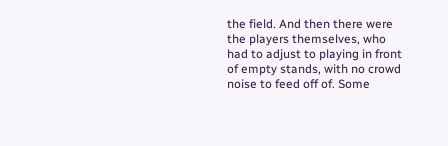the field. And then there were the players themselves, who had to adjust to playing in front of empty stands, with no crowd noise to feed off of. Some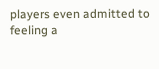players even admitted to feeling a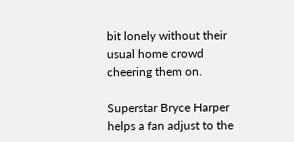bit lonely without their usual home crowd cheering them on.

Superstar Bryce Harper helps a fan adjust to the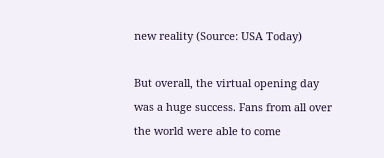new reality (Source: USA Today)

But overall, the virtual opening day was a huge success. Fans from all over the world were able to come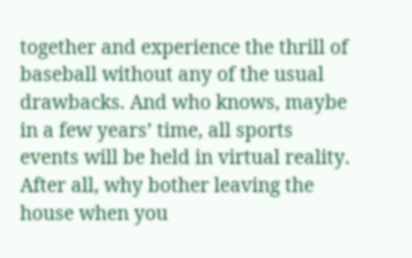together and experience the thrill of baseball without any of the usual drawbacks. And who knows, maybe in a few years’ time, all sports events will be held in virtual reality. After all, why bother leaving the house when you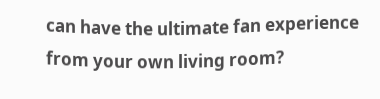can have the ultimate fan experience from your own living room?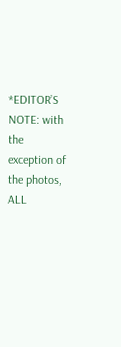*EDITOR’S NOTE: with the exception of the photos, ALL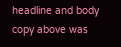headline and body copy above was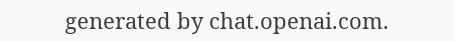generated by chat.openai.com.